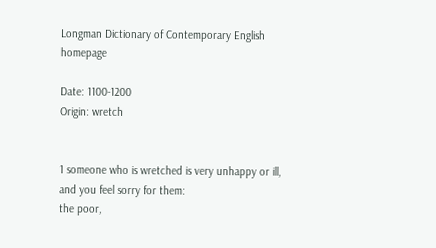Longman Dictionary of Contemporary English homepage

Date: 1100-1200
Origin: wretch


1 someone who is wretched is very unhappy or ill, and you feel sorry for them:
the poor,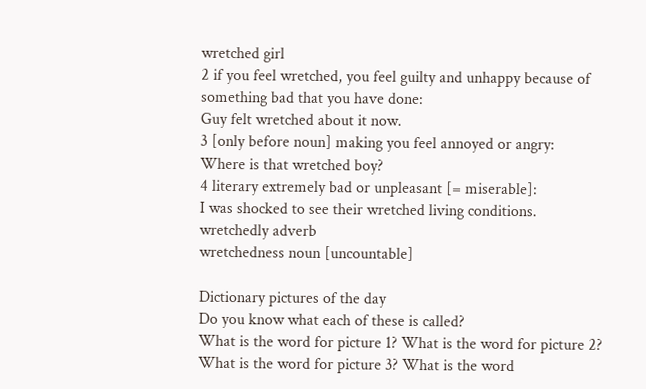wretched girl
2 if you feel wretched, you feel guilty and unhappy because of something bad that you have done:
Guy felt wretched about it now.
3 [only before noun] making you feel annoyed or angry:
Where is that wretched boy?
4 literary extremely bad or unpleasant [= miserable]:
I was shocked to see their wretched living conditions.
wretchedly adverb
wretchedness noun [uncountable]

Dictionary pictures of the day
Do you know what each of these is called?
What is the word for picture 1? What is the word for picture 2? What is the word for picture 3? What is the word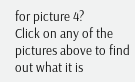for picture 4?
Click on any of the pictures above to find out what it is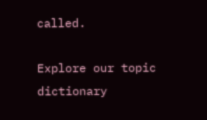called.

Explore our topic dictionary